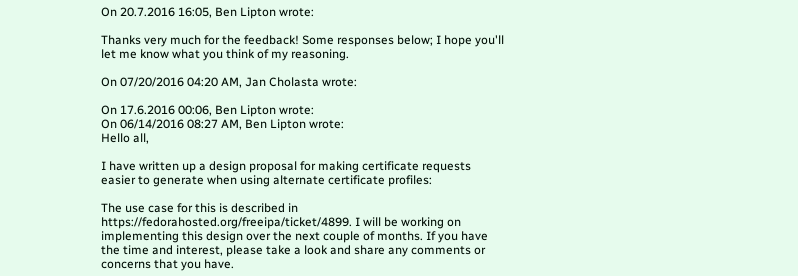On 20.7.2016 16:05, Ben Lipton wrote:

Thanks very much for the feedback! Some responses below; I hope you'll
let me know what you think of my reasoning.

On 07/20/2016 04:20 AM, Jan Cholasta wrote:

On 17.6.2016 00:06, Ben Lipton wrote:
On 06/14/2016 08:27 AM, Ben Lipton wrote:
Hello all,

I have written up a design proposal for making certificate requests
easier to generate when using alternate certificate profiles:

The use case for this is described in
https://fedorahosted.org/freeipa/ticket/4899. I will be working on
implementing this design over the next couple of months. If you have
the time and interest, please take a look and share any comments or
concerns that you have.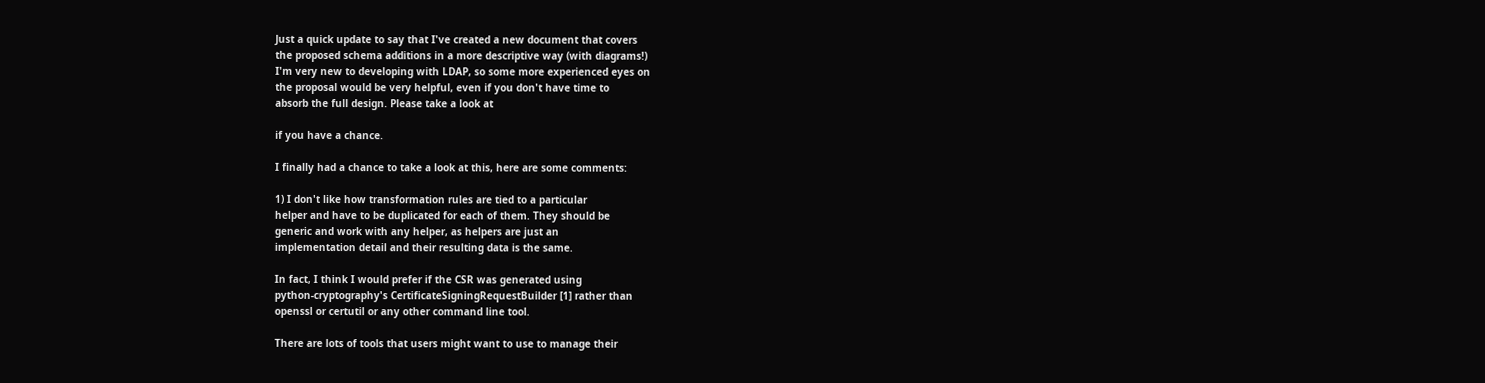Just a quick update to say that I've created a new document that covers
the proposed schema additions in a more descriptive way (with diagrams!)
I'm very new to developing with LDAP, so some more experienced eyes on
the proposal would be very helpful, even if you don't have time to
absorb the full design. Please take a look at

if you have a chance.

I finally had a chance to take a look at this, here are some comments:

1) I don't like how transformation rules are tied to a particular
helper and have to be duplicated for each of them. They should be
generic and work with any helper, as helpers are just an
implementation detail and their resulting data is the same.

In fact, I think I would prefer if the CSR was generated using
python-cryptography's CertificateSigningRequestBuilder [1] rather than
openssl or certutil or any other command line tool.

There are lots of tools that users might want to use to manage their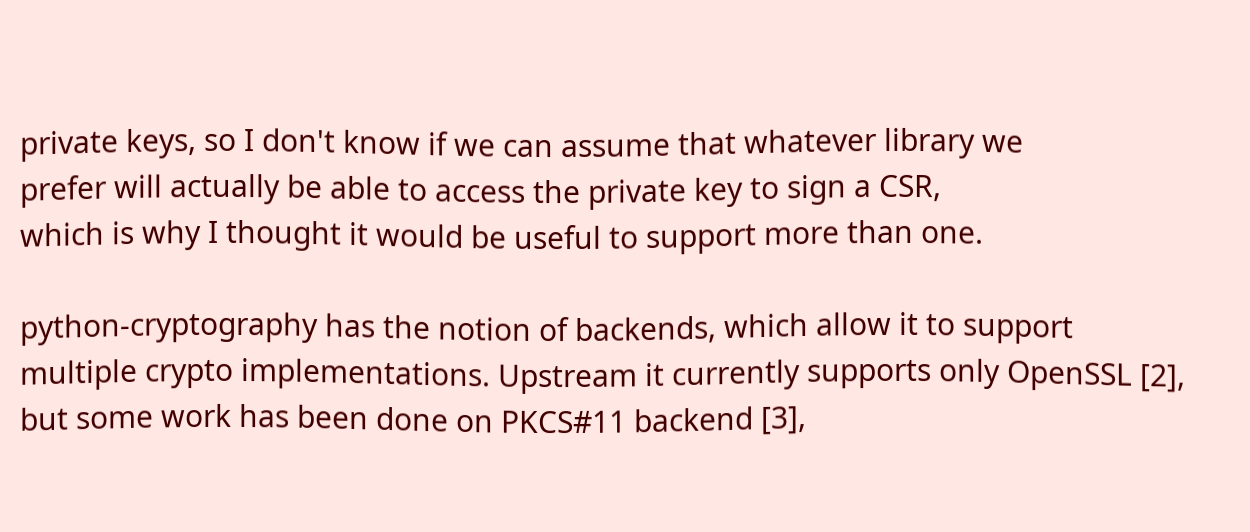private keys, so I don't know if we can assume that whatever library we
prefer will actually be able to access the private key to sign a CSR,
which is why I thought it would be useful to support more than one.

python-cryptography has the notion of backends, which allow it to support multiple crypto implementations. Upstream it currently supports only OpenSSL [2], but some work has been done on PKCS#11 backend [3],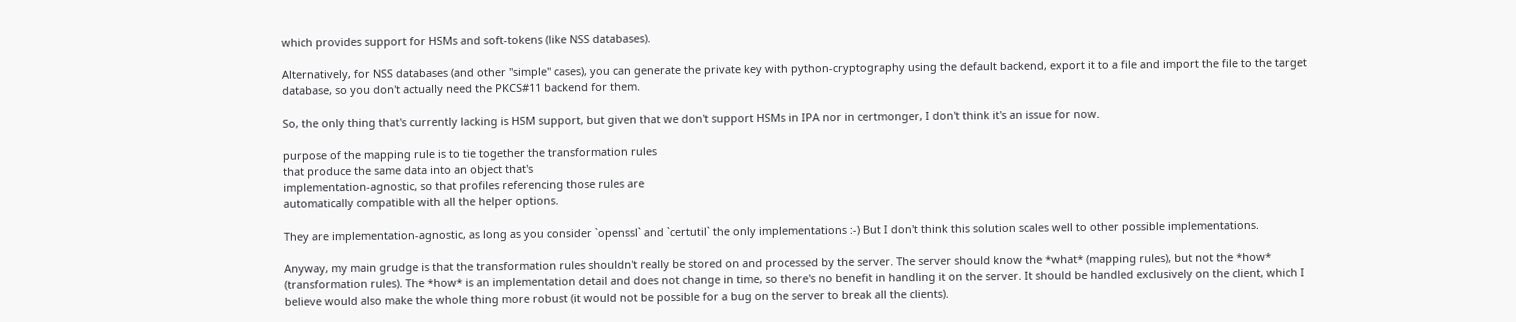which provides support for HSMs and soft-tokens (like NSS databases).

Alternatively, for NSS databases (and other "simple" cases), you can generate the private key with python-cryptography using the default backend, export it to a file and import the file to the target database, so you don't actually need the PKCS#11 backend for them.

So, the only thing that's currently lacking is HSM support, but given that we don't support HSMs in IPA nor in certmonger, I don't think it's an issue for now.

purpose of the mapping rule is to tie together the transformation rules
that produce the same data into an object that's
implementation-agnostic, so that profiles referencing those rules are
automatically compatible with all the helper options.

They are implementation-agnostic, as long as you consider `openssl` and `certutil` the only implementations :-) But I don't think this solution scales well to other possible implementations.

Anyway, my main grudge is that the transformation rules shouldn't really be stored on and processed by the server. The server should know the *what* (mapping rules), but not the *how* (transformation rules). The *how* is an implementation detail and does not change in time, so there's no benefit in handling it on the server. It should be handled exclusively on the client, which I believe would also make the whole thing more robust (it would not be possible for a bug on the server to break all the clients).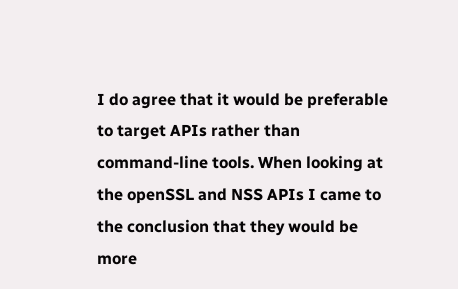I do agree that it would be preferable to target APIs rather than
command-line tools. When looking at the openSSL and NSS APIs I came to
the conclusion that they would be more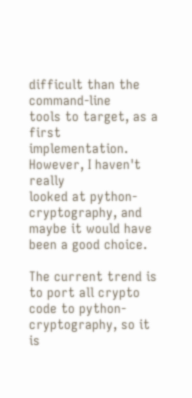difficult than the command-line
tools to target, as a first implementation. However, I haven't really
looked at python-cryptography, and maybe it would have been a good choice.

The current trend is to port all crypto code to python-cryptography, so it is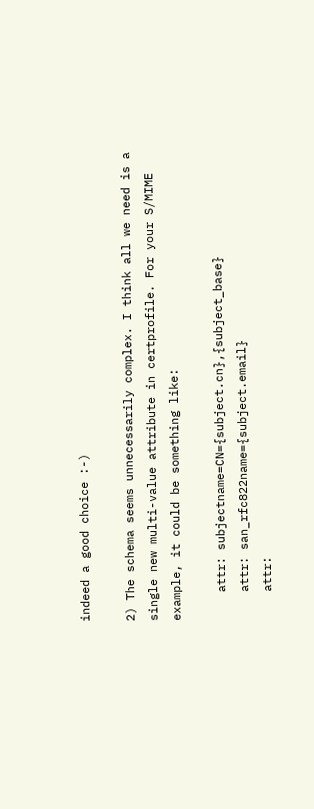indeed a good choice :-)

2) The schema seems unnecessarily complex. I think all we need is a
single new multi-value attribute in certprofile. For your S/MIME
example, it could be something like:

    attr: subjectname=CN={subject.cn},{subject_base}
    attr: san_rfc822name={subject.email}
    attr: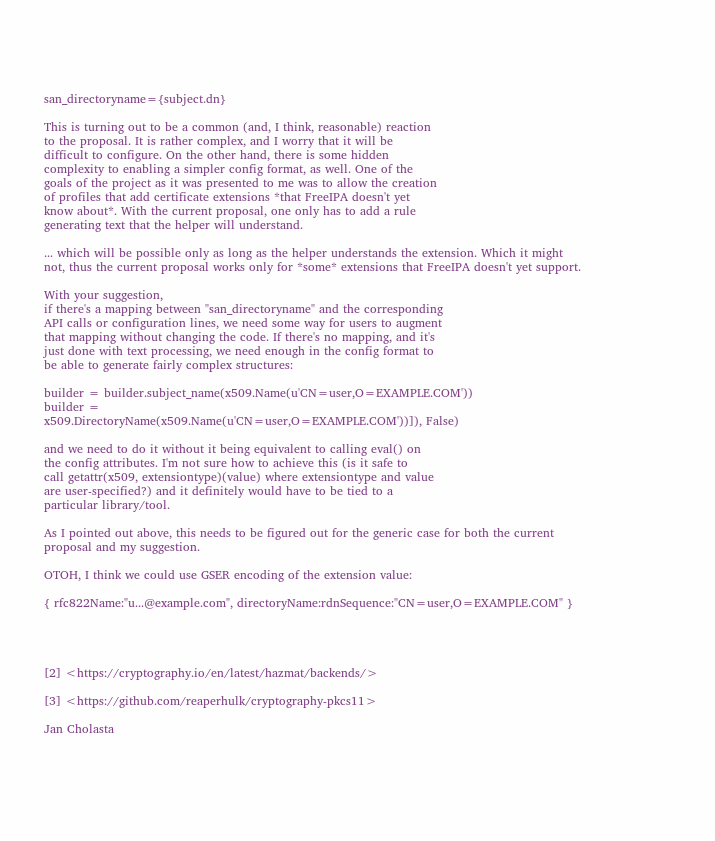san_directoryname={subject.dn}

This is turning out to be a common (and, I think, reasonable) reaction
to the proposal. It is rather complex, and I worry that it will be
difficult to configure. On the other hand, there is some hidden
complexity to enabling a simpler config format, as well. One of the
goals of the project as it was presented to me was to allow the creation
of profiles that add certificate extensions *that FreeIPA doesn't yet
know about*. With the current proposal, one only has to add a rule
generating text that the helper will understand.

... which will be possible only as long as the helper understands the extension. Which it might not, thus the current proposal works only for *some* extensions that FreeIPA doesn't yet support.

With your suggestion,
if there's a mapping between "san_directoryname" and the corresponding
API calls or configuration lines, we need some way for users to augment
that mapping without changing the code. If there's no mapping, and it's
just done with text processing, we need enough in the config format to
be able to generate fairly complex structures:

builder = builder.subject_name(x509.Name(u'CN=user,O=EXAMPLE.COM'))
builder =
x509.DirectoryName(x509.Name(u'CN=user,O=EXAMPLE.COM'))]), False)

and we need to do it without it being equivalent to calling eval() on
the config attributes. I'm not sure how to achieve this (is it safe to
call getattr(x509, extensiontype)(value) where extensiontype and value
are user-specified?) and it definitely would have to be tied to a
particular library/tool.

As I pointed out above, this needs to be figured out for the generic case for both the current proposal and my suggestion.

OTOH, I think we could use GSER encoding of the extension value:

{ rfc822Name:"u...@example.com", directoryName:rdnSequence:"CN=user,O=EXAMPLE.COM" }




[2] <https://cryptography.io/en/latest/hazmat/backends/>

[3] <https://github.com/reaperhulk/cryptography-pkcs11>

Jan Cholasta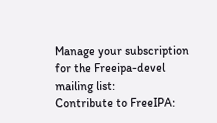Manage your subscription for the Freeipa-devel mailing list:
Contribute to FreeIPA: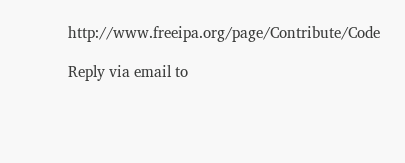http://www.freeipa.org/page/Contribute/Code

Reply via email to